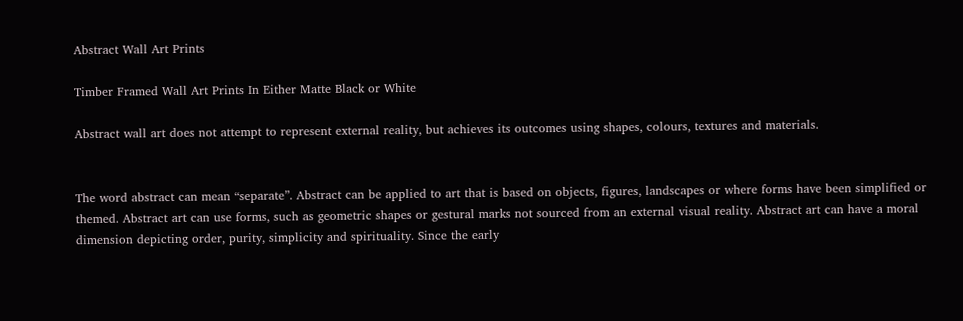Abstract Wall Art Prints

Timber Framed Wall Art Prints In Either Matte Black or White

Abstract wall art does not attempt to represent external reality, but achieves its outcomes using shapes, colours, textures and materials.


The word abstract can mean “separate”. Abstract can be applied to art that is based on objects, figures, landscapes or where forms have been simplified or themed. Abstract art can use forms, such as geometric shapes or gestural marks not sourced from an external visual reality. Abstract art can have a moral dimension depicting order, purity, simplicity and spirituality. Since the early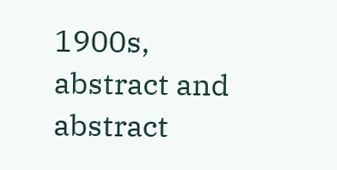1900s, abstract and abstract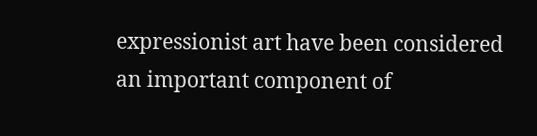expressionist art have been considered an important component of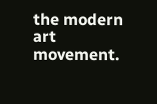the modern art movement.